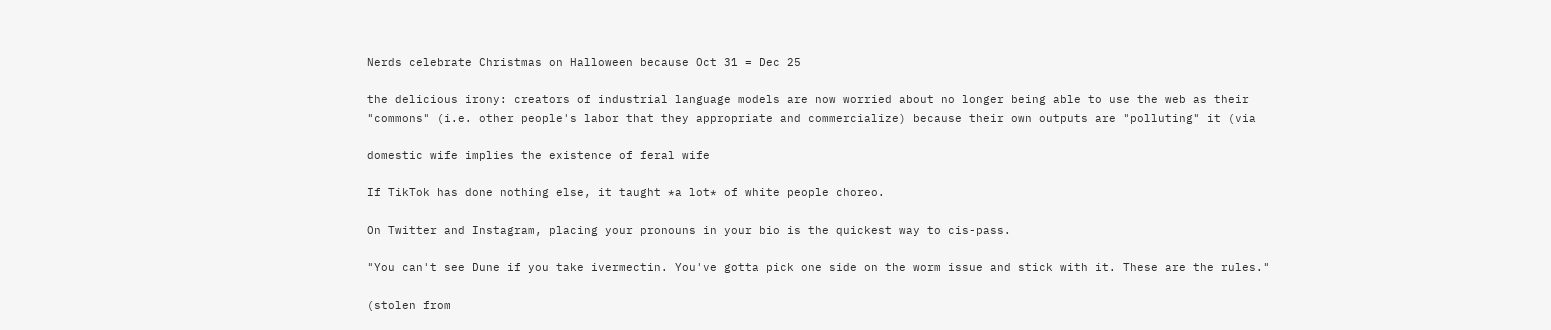Nerds celebrate Christmas on Halloween because Oct 31 = Dec 25

the delicious irony: creators of industrial language models are now worried about no longer being able to use the web as their "commons" (i.e. other people's labor that they appropriate and commercialize) because their own outputs are "polluting" it (via

domestic wife implies the existence of feral wife

If TikTok has done nothing else, it taught *a lot* of white people choreo.

On Twitter and Instagram, placing your pronouns in your bio is the quickest way to cis-pass.

"You can't see Dune if you take ivermectin. You've gotta pick one side on the worm issue and stick with it. These are the rules."

(stolen from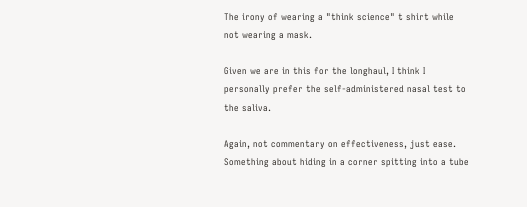The irony of wearing a "think science" t shirt while not wearing a mask.

Given we are in this for the longhaul, I think I personally prefer the self-administered nasal test to the saliva.

Again, not commentary on effectiveness, just ease. Something about hiding in a corner spitting into a tube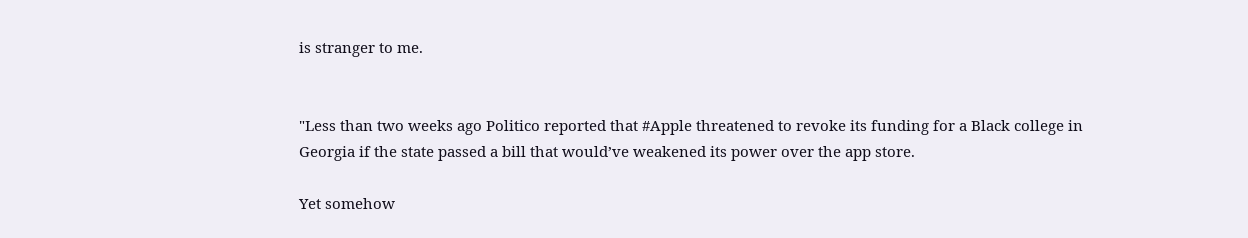is stranger to me.


"Less than two weeks ago Politico reported that #Apple threatened to revoke its funding for a Black college in Georgia if the state passed a bill that would’ve weakened its power over the app store.

Yet somehow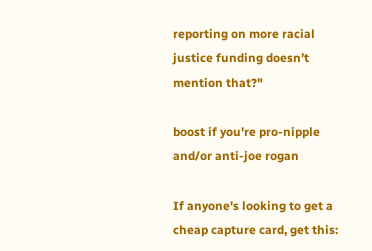reporting on more racial justice funding doesn’t mention that?"

boost if you're pro-nipple and/or anti-joe rogan

If anyone's looking to get a cheap capture card, get this: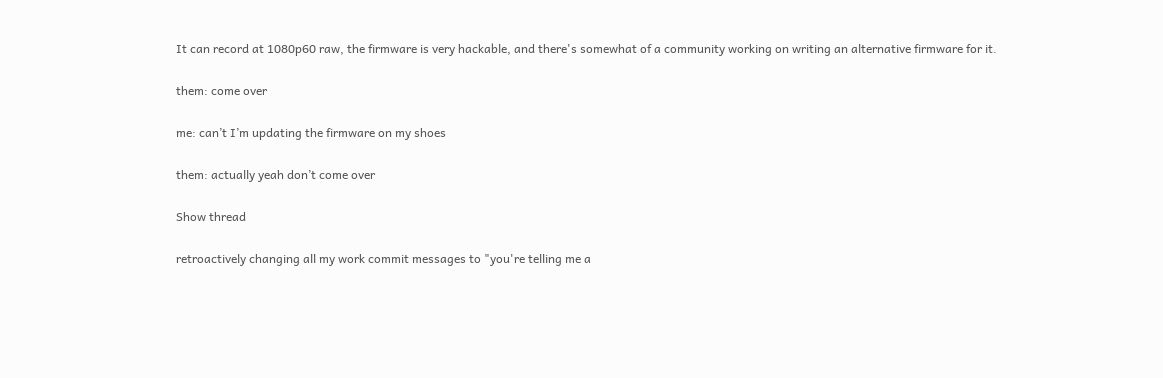It can record at 1080p60 raw, the firmware is very hackable, and there's somewhat of a community working on writing an alternative firmware for it.

them: come over

me: can’t I’m updating the firmware on my shoes

them: actually yeah don’t come over

Show thread

retroactively changing all my work commit messages to "you're telling me a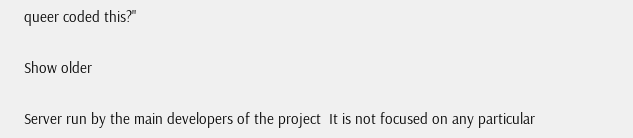queer coded this?"

Show older

Server run by the main developers of the project  It is not focused on any particular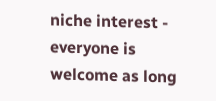niche interest - everyone is welcome as long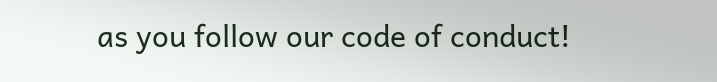as you follow our code of conduct!